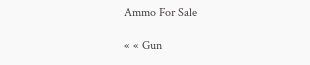Ammo For Sale

« « Gun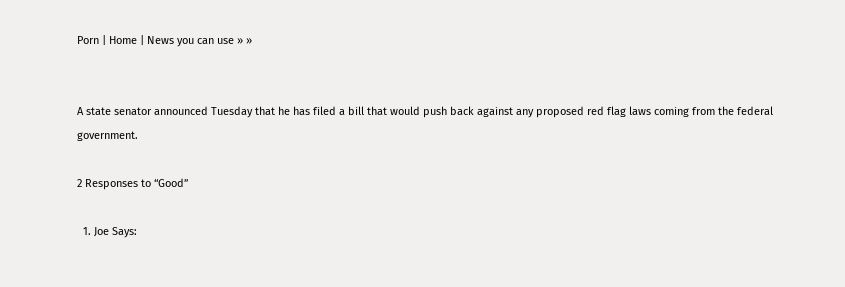Porn | Home | News you can use » »


A state senator announced Tuesday that he has filed a bill that would push back against any proposed red flag laws coming from the federal government.

2 Responses to “Good”

  1. Joe Says: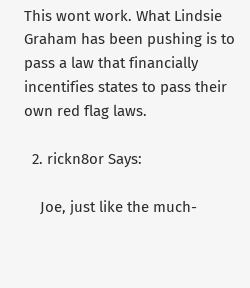This wont work. What Lindsie Graham has been pushing is to pass a law that financially incentifies states to pass their own red flag laws.

  2. rickn8or Says:

    Joe, just like the much-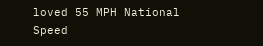loved 55 MPH National Speed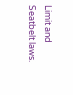Limit and Seatbelt laws.